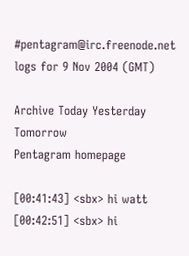#pentagram@irc.freenode.net logs for 9 Nov 2004 (GMT)

Archive Today Yesterday Tomorrow
Pentagram homepage

[00:41:43] <sbx> hi watt
[00:42:51] <sbx> hi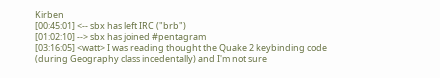Kirben
[00:45:01] <-- sbx has left IRC ("brb")
[01:02:10] --> sbx has joined #pentagram
[03:16:05] <watt> I was reading thought the Quake 2 keybinding code (during Geography class incedentally) and I'm not sure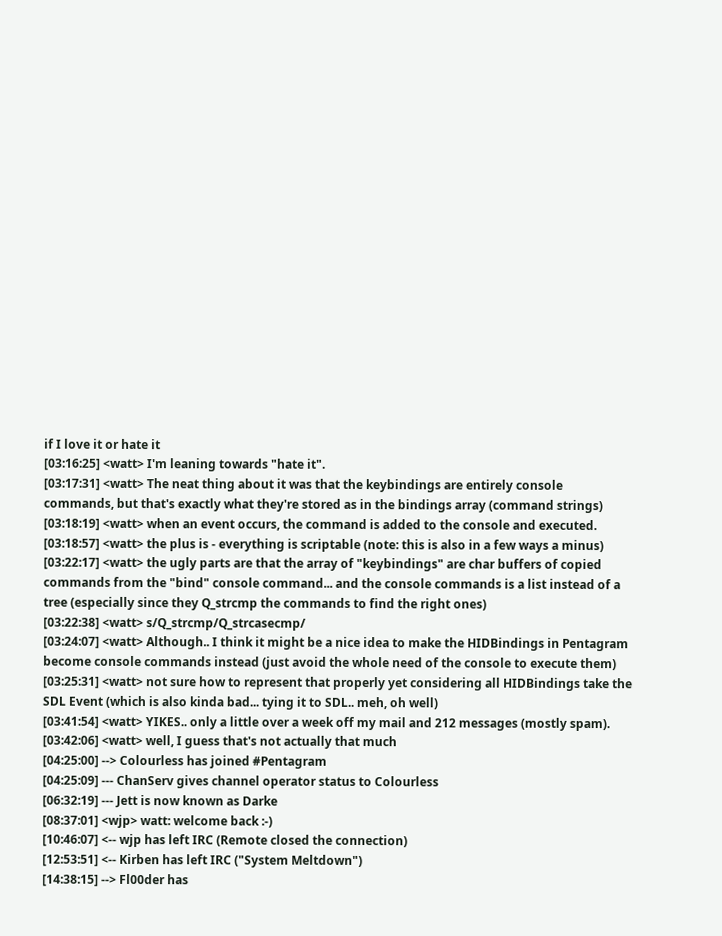if I love it or hate it
[03:16:25] <watt> I'm leaning towards "hate it".
[03:17:31] <watt> The neat thing about it was that the keybindings are entirely console commands, but that's exactly what they're stored as in the bindings array (command strings)
[03:18:19] <watt> when an event occurs, the command is added to the console and executed.
[03:18:57] <watt> the plus is - everything is scriptable (note: this is also in a few ways a minus)
[03:22:17] <watt> the ugly parts are that the array of "keybindings" are char buffers of copied commands from the "bind" console command... and the console commands is a list instead of a tree (especially since they Q_strcmp the commands to find the right ones)
[03:22:38] <watt> s/Q_strcmp/Q_strcasecmp/
[03:24:07] <watt> Although.. I think it might be a nice idea to make the HIDBindings in Pentagram become console commands instead (just avoid the whole need of the console to execute them)
[03:25:31] <watt> not sure how to represent that properly yet considering all HIDBindings take the SDL Event (which is also kinda bad... tying it to SDL.. meh, oh well)
[03:41:54] <watt> YIKES.. only a little over a week off my mail and 212 messages (mostly spam).
[03:42:06] <watt> well, I guess that's not actually that much
[04:25:00] --> Colourless has joined #Pentagram
[04:25:09] --- ChanServ gives channel operator status to Colourless
[06:32:19] --- Jett is now known as Darke
[08:37:01] <wjp> watt: welcome back :-)
[10:46:07] <-- wjp has left IRC (Remote closed the connection)
[12:53:51] <-- Kirben has left IRC ("System Meltdown")
[14:38:15] --> Fl00der has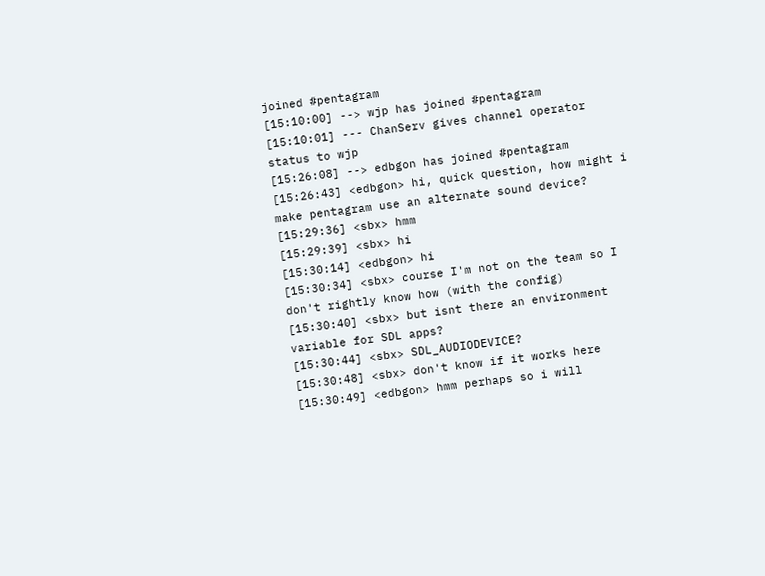joined #pentagram
[15:10:00] --> wjp has joined #pentagram
[15:10:01] --- ChanServ gives channel operator status to wjp
[15:26:08] --> edbgon has joined #pentagram
[15:26:43] <edbgon> hi, quick question, how might i make pentagram use an alternate sound device?
[15:29:36] <sbx> hmm
[15:29:39] <sbx> hi
[15:30:14] <edbgon> hi
[15:30:34] <sbx> course I'm not on the team so I don't rightly know how (with the config)
[15:30:40] <sbx> but isnt there an environment variable for SDL apps?
[15:30:44] <sbx> SDL_AUDIODEVICE?
[15:30:48] <sbx> don't know if it works here
[15:30:49] <edbgon> hmm perhaps so i will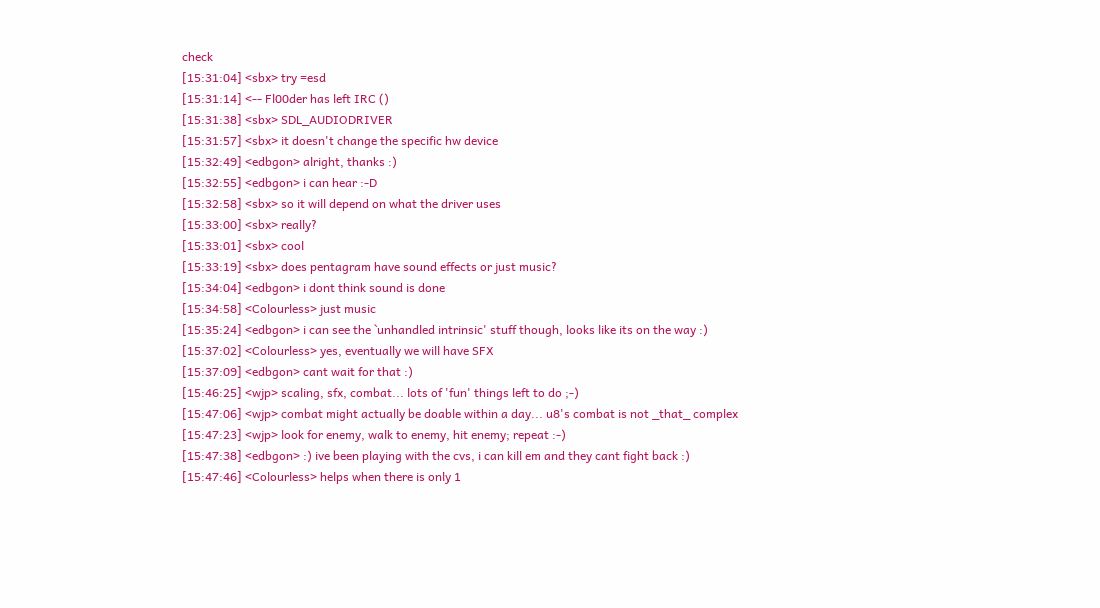check
[15:31:04] <sbx> try =esd
[15:31:14] <-- Fl00der has left IRC ()
[15:31:38] <sbx> SDL_AUDIODRIVER
[15:31:57] <sbx> it doesn't change the specific hw device
[15:32:49] <edbgon> alright, thanks :)
[15:32:55] <edbgon> i can hear :-D
[15:32:58] <sbx> so it will depend on what the driver uses
[15:33:00] <sbx> really?
[15:33:01] <sbx> cool
[15:33:19] <sbx> does pentagram have sound effects or just music?
[15:34:04] <edbgon> i dont think sound is done
[15:34:58] <Colourless> just music
[15:35:24] <edbgon> i can see the `unhandled intrinsic' stuff though, looks like its on the way :)
[15:37:02] <Colourless> yes, eventually we will have SFX
[15:37:09] <edbgon> cant wait for that :)
[15:46:25] <wjp> scaling, sfx, combat... lots of 'fun' things left to do ;-)
[15:47:06] <wjp> combat might actually be doable within a day... u8's combat is not _that_ complex
[15:47:23] <wjp> look for enemy, walk to enemy, hit enemy; repeat :-)
[15:47:38] <edbgon> :) ive been playing with the cvs, i can kill em and they cant fight back :)
[15:47:46] <Colourless> helps when there is only 1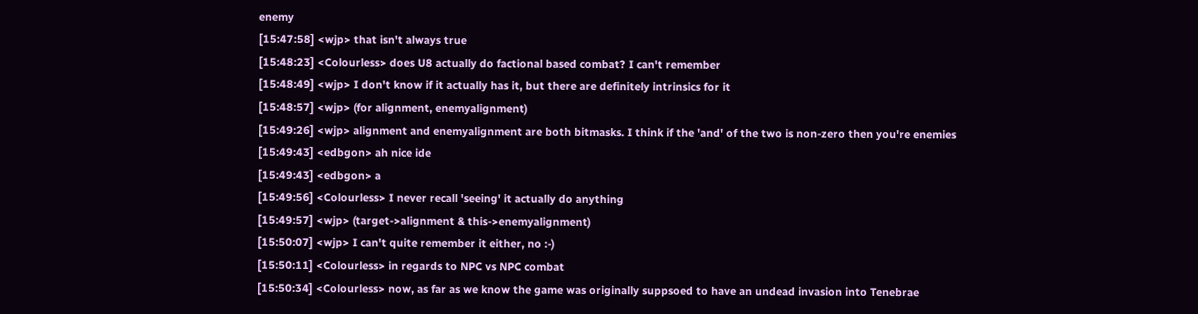enemy
[15:47:58] <wjp> that isn't always true
[15:48:23] <Colourless> does U8 actually do factional based combat? I can't remember
[15:48:49] <wjp> I don't know if it actually has it, but there are definitely intrinsics for it
[15:48:57] <wjp> (for alignment, enemyalignment)
[15:49:26] <wjp> alignment and enemyalignment are both bitmasks. I think if the 'and' of the two is non-zero then you're enemies
[15:49:43] <edbgon> ah nice ide
[15:49:43] <edbgon> a
[15:49:56] <Colourless> I never recall 'seeing' it actually do anything
[15:49:57] <wjp> (target->alignment & this->enemyalignment)
[15:50:07] <wjp> I can't quite remember it either, no :-)
[15:50:11] <Colourless> in regards to NPC vs NPC combat
[15:50:34] <Colourless> now, as far as we know the game was originally suppsoed to have an undead invasion into Tenebrae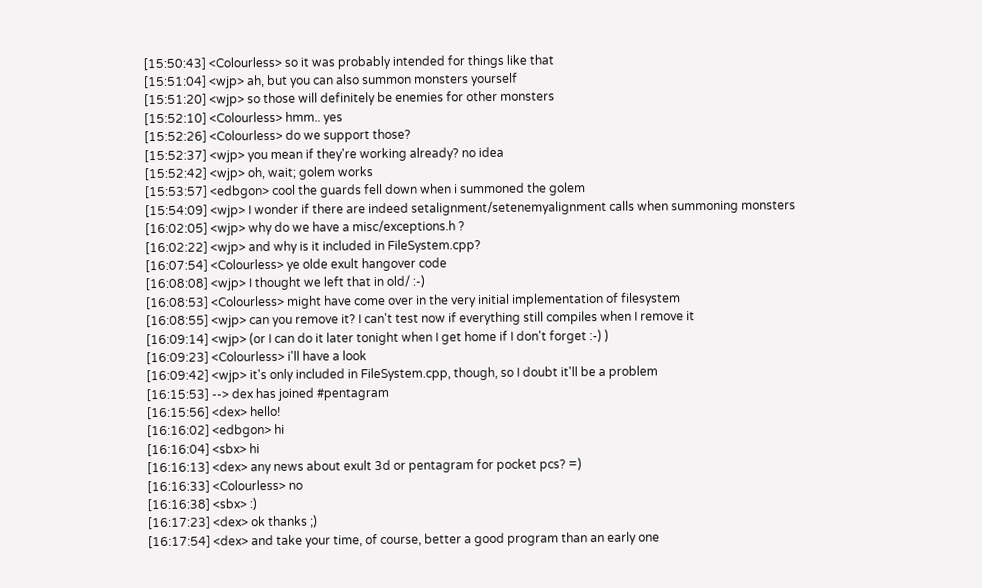[15:50:43] <Colourless> so it was probably intended for things like that
[15:51:04] <wjp> ah, but you can also summon monsters yourself
[15:51:20] <wjp> so those will definitely be enemies for other monsters
[15:52:10] <Colourless> hmm.. yes
[15:52:26] <Colourless> do we support those?
[15:52:37] <wjp> you mean if they're working already? no idea
[15:52:42] <wjp> oh, wait; golem works
[15:53:57] <edbgon> cool the guards fell down when i summoned the golem
[15:54:09] <wjp> I wonder if there are indeed setalignment/setenemyalignment calls when summoning monsters
[16:02:05] <wjp> why do we have a misc/exceptions.h ?
[16:02:22] <wjp> and why is it included in FileSystem.cpp?
[16:07:54] <Colourless> ye olde exult hangover code
[16:08:08] <wjp> I thought we left that in old/ :-)
[16:08:53] <Colourless> might have come over in the very initial implementation of filesystem
[16:08:55] <wjp> can you remove it? I can't test now if everything still compiles when I remove it
[16:09:14] <wjp> (or I can do it later tonight when I get home if I don't forget :-) )
[16:09:23] <Colourless> i'll have a look
[16:09:42] <wjp> it's only included in FileSystem.cpp, though, so I doubt it'll be a problem
[16:15:53] --> dex has joined #pentagram
[16:15:56] <dex> hello!
[16:16:02] <edbgon> hi
[16:16:04] <sbx> hi
[16:16:13] <dex> any news about exult 3d or pentagram for pocket pcs? =)
[16:16:33] <Colourless> no
[16:16:38] <sbx> :)
[16:17:23] <dex> ok thanks ;)
[16:17:54] <dex> and take your time, of course, better a good program than an early one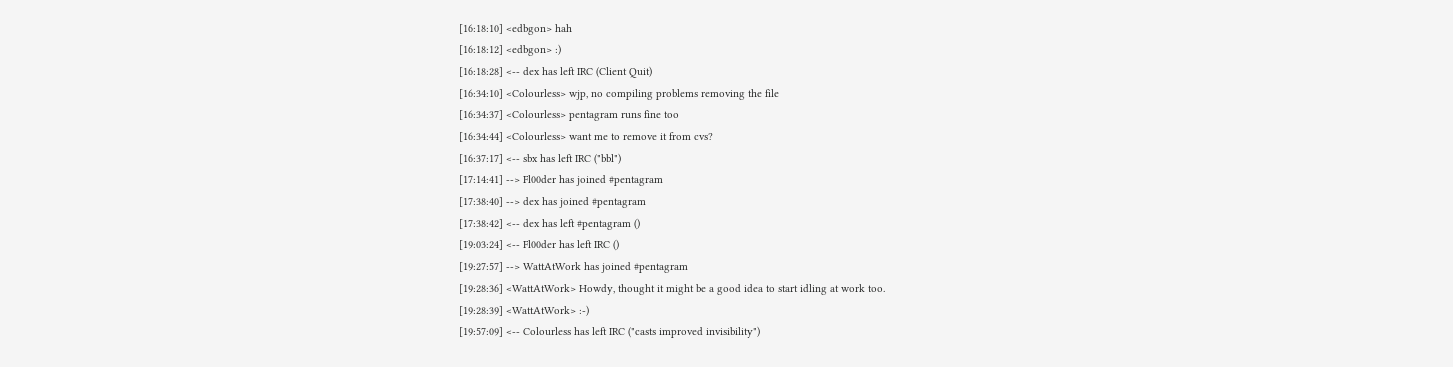[16:18:10] <edbgon> hah
[16:18:12] <edbgon> :)
[16:18:28] <-- dex has left IRC (Client Quit)
[16:34:10] <Colourless> wjp, no compiling problems removing the file
[16:34:37] <Colourless> pentagram runs fine too
[16:34:44] <Colourless> want me to remove it from cvs?
[16:37:17] <-- sbx has left IRC ("bbl")
[17:14:41] --> Fl00der has joined #pentagram
[17:38:40] --> dex has joined #pentagram
[17:38:42] <-- dex has left #pentagram ()
[19:03:24] <-- Fl00der has left IRC ()
[19:27:57] --> WattAtWork has joined #pentagram
[19:28:36] <WattAtWork> Howdy, thought it might be a good idea to start idling at work too.
[19:28:39] <WattAtWork> :-)
[19:57:09] <-- Colourless has left IRC ("casts improved invisibility")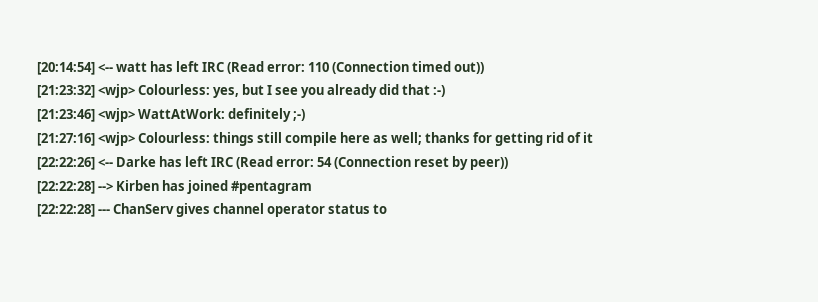[20:14:54] <-- watt has left IRC (Read error: 110 (Connection timed out))
[21:23:32] <wjp> Colourless: yes, but I see you already did that :-)
[21:23:46] <wjp> WattAtWork: definitely ;-)
[21:27:16] <wjp> Colourless: things still compile here as well; thanks for getting rid of it
[22:22:26] <-- Darke has left IRC (Read error: 54 (Connection reset by peer))
[22:22:28] --> Kirben has joined #pentagram
[22:22:28] --- ChanServ gives channel operator status to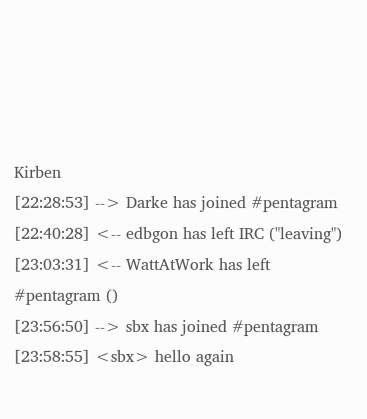Kirben
[22:28:53] --> Darke has joined #pentagram
[22:40:28] <-- edbgon has left IRC ("leaving")
[23:03:31] <-- WattAtWork has left #pentagram ()
[23:56:50] --> sbx has joined #pentagram
[23:58:55] <sbx> hello again